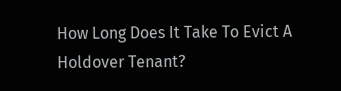How Long Does It Take To Evict A Holdover Tenant?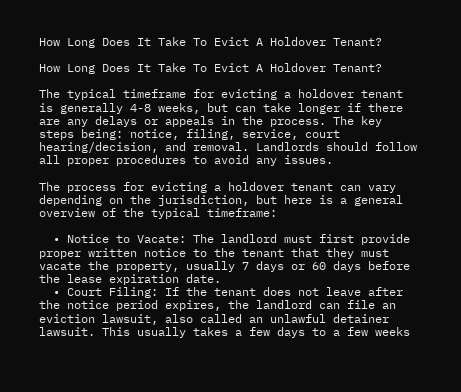How Long Does It Take To Evict A Holdover Tenant?

How Long Does It Take To Evict A Holdover Tenant?

The typical timeframe for evicting a holdover tenant is generally 4-8 weeks, but can take longer if there are any delays or appeals in the process. The key steps being: notice, filing, service, court hearing/decision, and removal. Landlords should follow all proper procedures to avoid any issues.

The process for evicting a holdover tenant can vary depending on the jurisdiction, but here is a general overview of the typical timeframe:

  • Notice to Vacate: The landlord must first provide proper written notice to the tenant that they must vacate the property, usually 7 days or 60 days before the lease expiration date.
  • Court Filing: If the tenant does not leave after the notice period expires, the landlord can file an eviction lawsuit, also called an unlawful detainer lawsuit. This usually takes a few days to a few weeks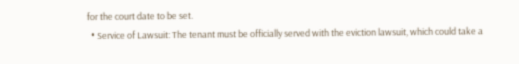for the court date to be set.
  • Service of Lawsuit: The tenant must be officially served with the eviction lawsuit, which could take a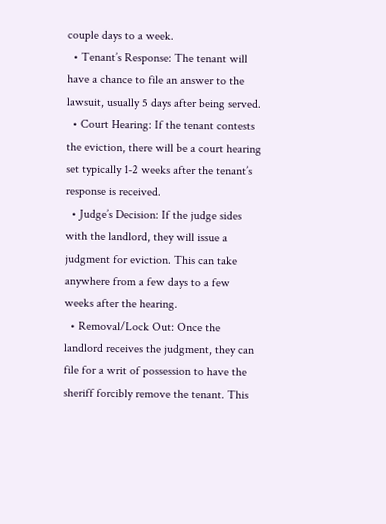couple days to a week.
  • Tenant’s Response: The tenant will have a chance to file an answer to the lawsuit, usually 5 days after being served.
  • Court Hearing: If the tenant contests the eviction, there will be a court hearing set typically 1-2 weeks after the tenant’s response is received.
  • Judge’s Decision: If the judge sides with the landlord, they will issue a judgment for eviction. This can take anywhere from a few days to a few weeks after the hearing.
  • Removal/Lock Out: Once the landlord receives the judgment, they can file for a writ of possession to have the sheriff forcibly remove the tenant. This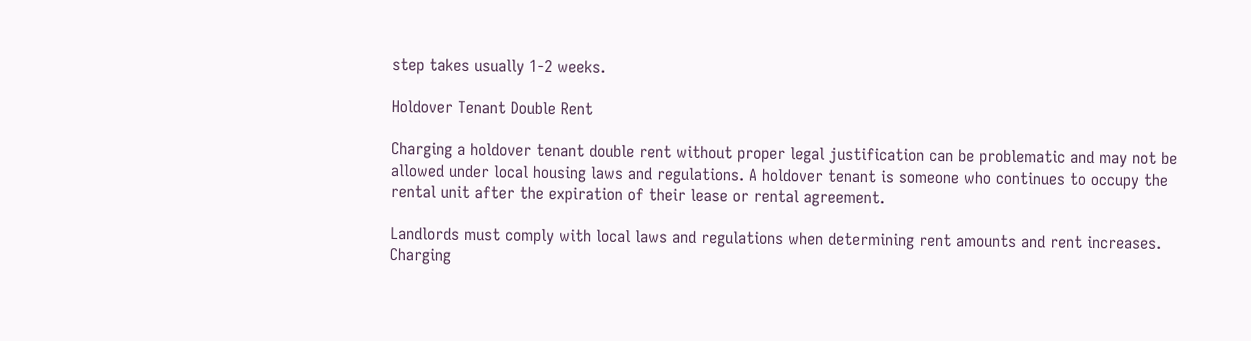step takes usually 1-2 weeks.

Holdover Tenant Double Rent

Charging a holdover tenant double rent without proper legal justification can be problematic and may not be allowed under local housing laws and regulations. A holdover tenant is someone who continues to occupy the rental unit after the expiration of their lease or rental agreement.

Landlords must comply with local laws and regulations when determining rent amounts and rent increases. Charging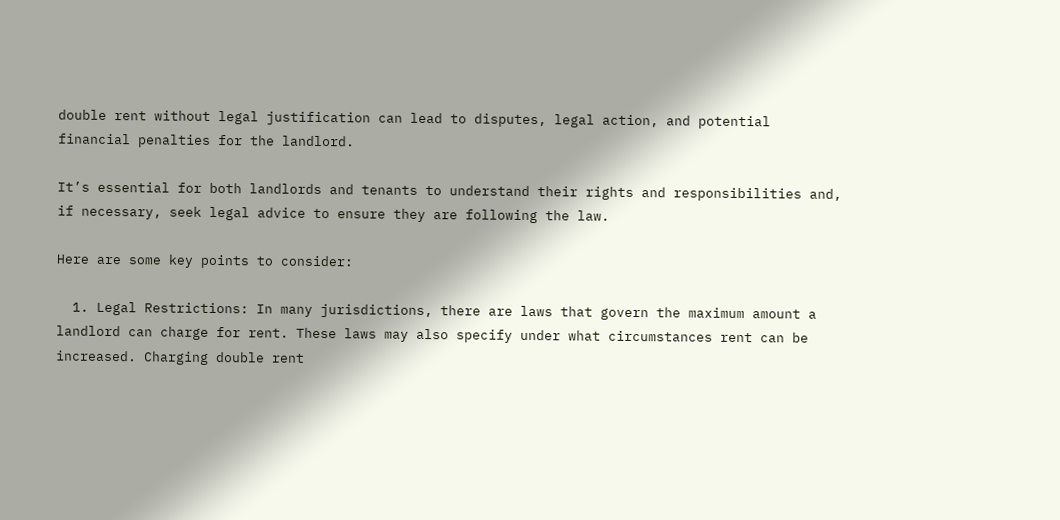double rent without legal justification can lead to disputes, legal action, and potential financial penalties for the landlord.

It’s essential for both landlords and tenants to understand their rights and responsibilities and, if necessary, seek legal advice to ensure they are following the law.

Here are some key points to consider:

  1. Legal Restrictions: In many jurisdictions, there are laws that govern the maximum amount a landlord can charge for rent. These laws may also specify under what circumstances rent can be increased. Charging double rent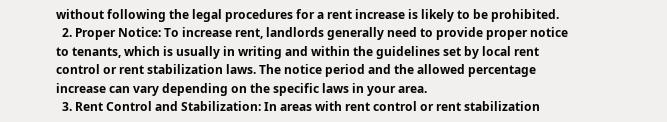without following the legal procedures for a rent increase is likely to be prohibited.
  2. Proper Notice: To increase rent, landlords generally need to provide proper notice to tenants, which is usually in writing and within the guidelines set by local rent control or rent stabilization laws. The notice period and the allowed percentage increase can vary depending on the specific laws in your area.
  3. Rent Control and Stabilization: In areas with rent control or rent stabilization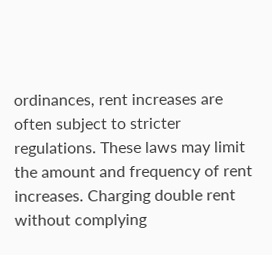ordinances, rent increases are often subject to stricter regulations. These laws may limit the amount and frequency of rent increases. Charging double rent without complying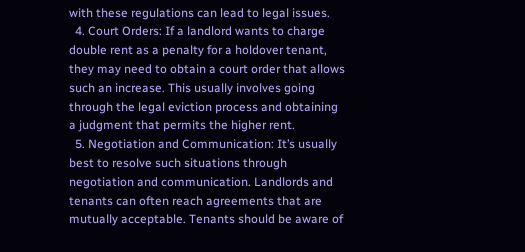with these regulations can lead to legal issues.
  4. Court Orders: If a landlord wants to charge double rent as a penalty for a holdover tenant, they may need to obtain a court order that allows such an increase. This usually involves going through the legal eviction process and obtaining a judgment that permits the higher rent.
  5. Negotiation and Communication: It’s usually best to resolve such situations through negotiation and communication. Landlords and tenants can often reach agreements that are mutually acceptable. Tenants should be aware of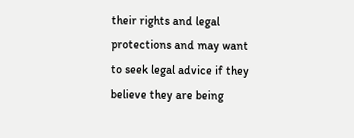their rights and legal protections and may want to seek legal advice if they believe they are being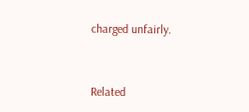charged unfairly.


Related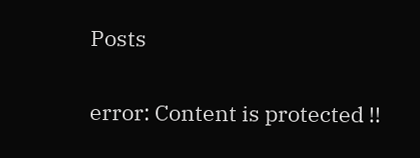Posts

error: Content is protected !!